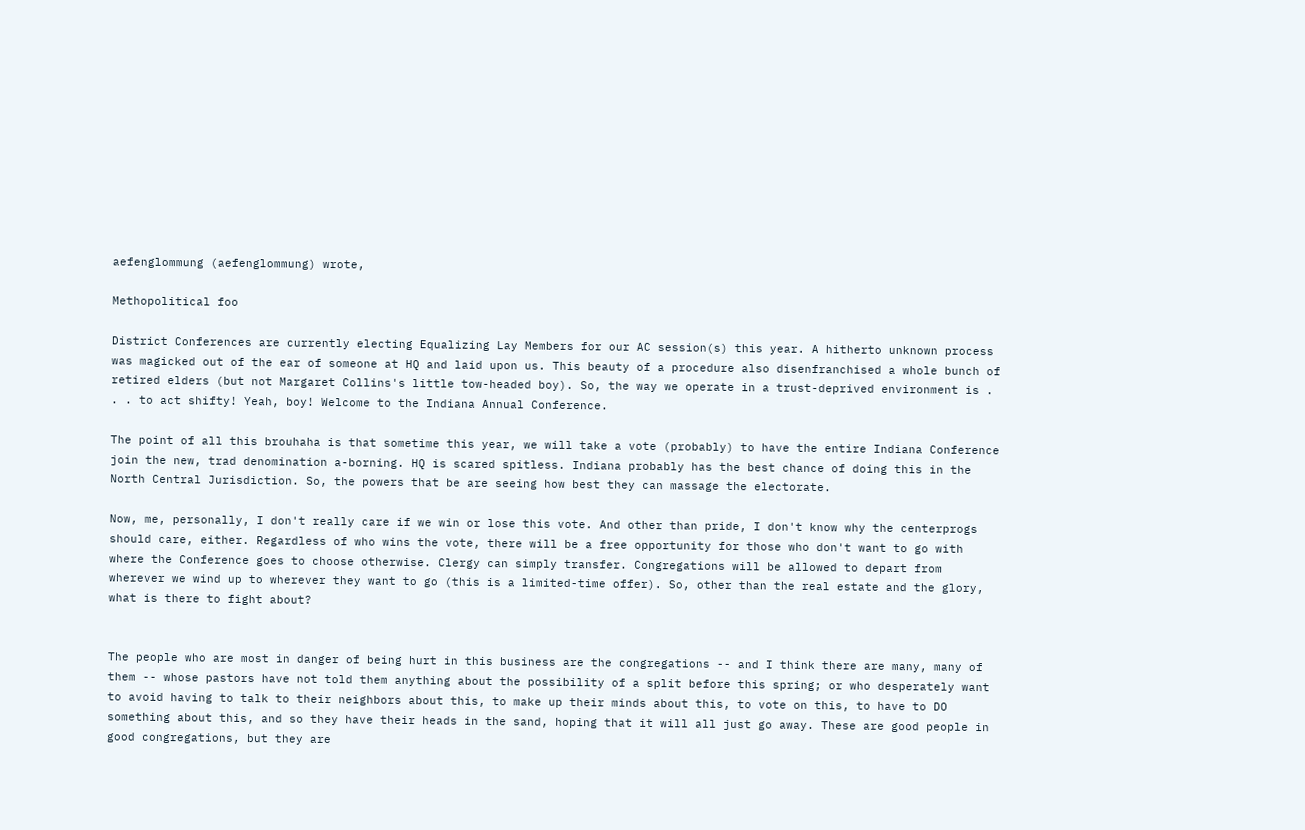aefenglommung (aefenglommung) wrote,

Methopolitical foo

District Conferences are currently electing Equalizing Lay Members for our AC session(s) this year. A hitherto unknown process was magicked out of the ear of someone at HQ and laid upon us. This beauty of a procedure also disenfranchised a whole bunch of retired elders (but not Margaret Collins's little tow-headed boy). So, the way we operate in a trust-deprived environment is . . . to act shifty! Yeah, boy! Welcome to the Indiana Annual Conference.

The point of all this brouhaha is that sometime this year, we will take a vote (probably) to have the entire Indiana Conference join the new, trad denomination a-borning. HQ is scared spitless. Indiana probably has the best chance of doing this in the North Central Jurisdiction. So, the powers that be are seeing how best they can massage the electorate.

Now, me, personally, I don't really care if we win or lose this vote. And other than pride, I don't know why the centerprogs should care, either. Regardless of who wins the vote, there will be a free opportunity for those who don't want to go with where the Conference goes to choose otherwise. Clergy can simply transfer. Congregations will be allowed to depart from wherever we wind up to wherever they want to go (this is a limited-time offer). So, other than the real estate and the glory, what is there to fight about?


The people who are most in danger of being hurt in this business are the congregations -- and I think there are many, many of them -- whose pastors have not told them anything about the possibility of a split before this spring; or who desperately want to avoid having to talk to their neighbors about this, to make up their minds about this, to vote on this, to have to DO something about this, and so they have their heads in the sand, hoping that it will all just go away. These are good people in good congregations, but they are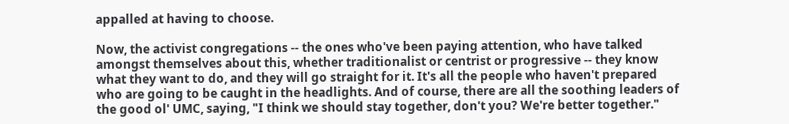appalled at having to choose.

Now, the activist congregations -- the ones who've been paying attention, who have talked amongst themselves about this, whether traditionalist or centrist or progressive -- they know what they want to do, and they will go straight for it. It's all the people who haven't prepared who are going to be caught in the headlights. And of course, there are all the soothing leaders of the good ol' UMC, saying, "I think we should stay together, don't you? We're better together."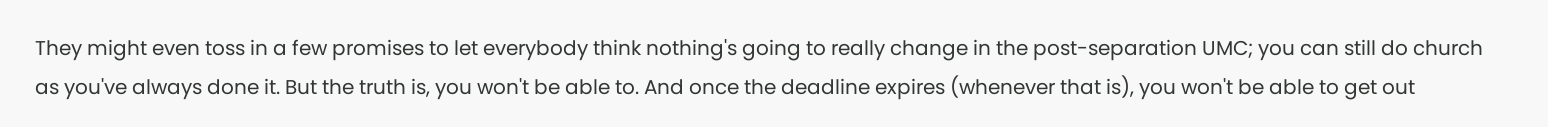They might even toss in a few promises to let everybody think nothing's going to really change in the post-separation UMC; you can still do church as you've always done it. But the truth is, you won't be able to. And once the deadline expires (whenever that is), you won't be able to get out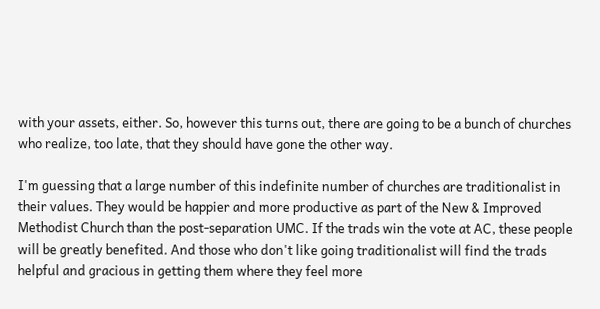with your assets, either. So, however this turns out, there are going to be a bunch of churches who realize, too late, that they should have gone the other way.

I'm guessing that a large number of this indefinite number of churches are traditionalist in their values. They would be happier and more productive as part of the New & Improved Methodist Church than the post-separation UMC. If the trads win the vote at AC, these people will be greatly benefited. And those who don't like going traditionalist will find the trads helpful and gracious in getting them where they feel more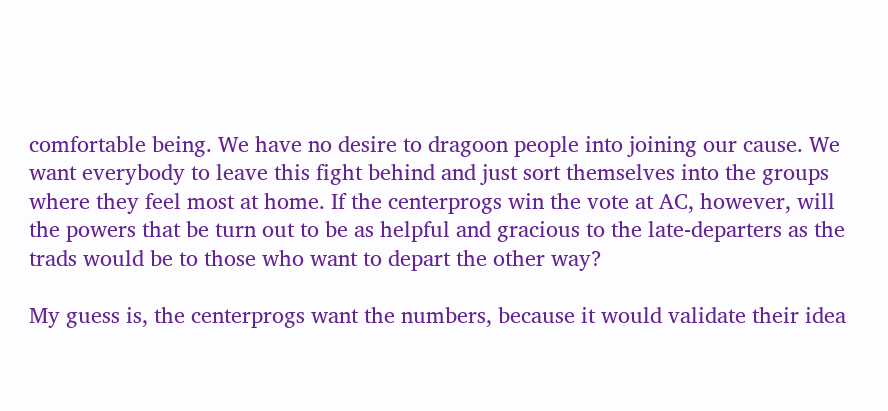comfortable being. We have no desire to dragoon people into joining our cause. We want everybody to leave this fight behind and just sort themselves into the groups where they feel most at home. If the centerprogs win the vote at AC, however, will the powers that be turn out to be as helpful and gracious to the late-departers as the trads would be to those who want to depart the other way?

My guess is, the centerprogs want the numbers, because it would validate their idea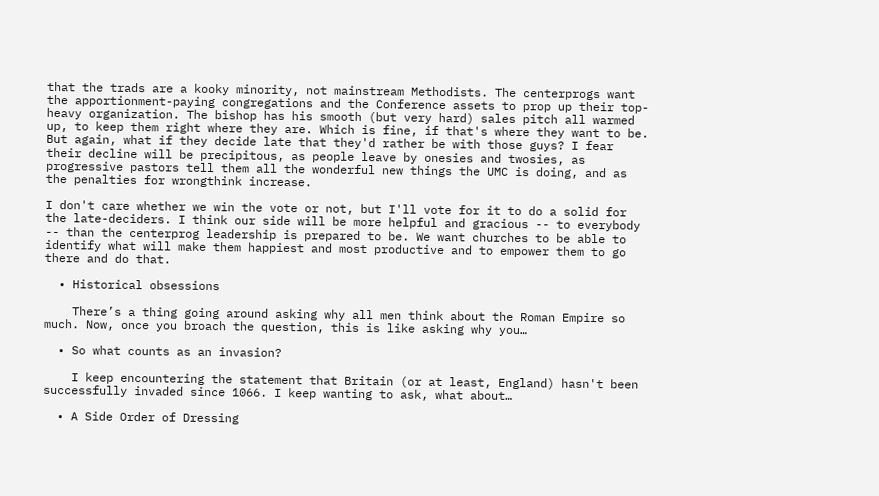that the trads are a kooky minority, not mainstream Methodists. The centerprogs want the apportionment-paying congregations and the Conference assets to prop up their top-heavy organization. The bishop has his smooth (but very hard) sales pitch all warmed up, to keep them right where they are. Which is fine, if that's where they want to be. But again, what if they decide late that they'd rather be with those guys? I fear their decline will be precipitous, as people leave by onesies and twosies, as progressive pastors tell them all the wonderful new things the UMC is doing, and as the penalties for wrongthink increase.

I don't care whether we win the vote or not, but I'll vote for it to do a solid for the late-deciders. I think our side will be more helpful and gracious -- to everybody -- than the centerprog leadership is prepared to be. We want churches to be able to identify what will make them happiest and most productive and to empower them to go there and do that.

  • Historical obsessions

    There’s a thing going around asking why all men think about the Roman Empire so much. Now, once you broach the question, this is like asking why you…

  • So what counts as an invasion?

    I keep encountering the statement that Britain (or at least, England) hasn't been successfully invaded since 1066. I keep wanting to ask, what about…

  • A Side Order of Dressing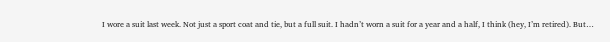I wore a suit last week. Not just a sport coat and tie, but a full suit. I hadn’t worn a suit for a year and a half, I think (hey, I’m retired). But…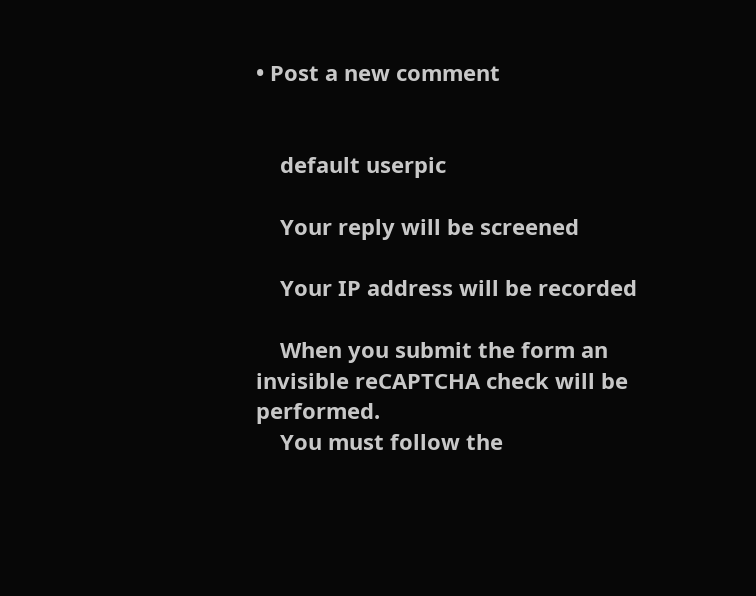• Post a new comment


    default userpic

    Your reply will be screened

    Your IP address will be recorded

    When you submit the form an invisible reCAPTCHA check will be performed.
    You must follow the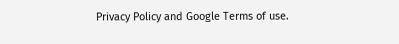Privacy Policy and Google Terms of use.